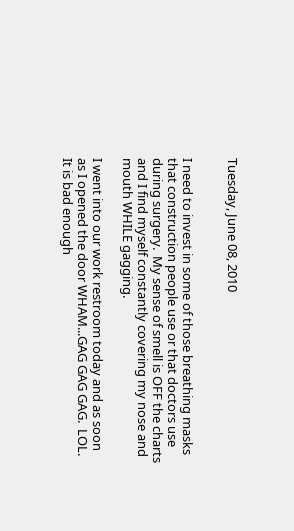Tuesday, June 08, 2010


I need to invest in some of those breathing masks that construction people use or that doctors use during surgery.  My sense of smell is OFF the charts and I find myself constantly covering my nose and mouth WHILE gagging.

I went into our work restroom today and as soon as I opened the door WHAM...GAG GAG GAG.  LOL.  It is bad enough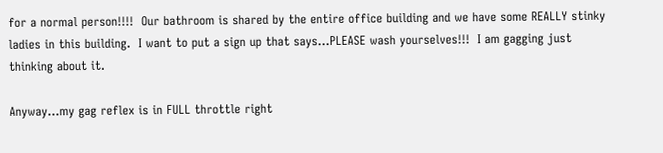for a normal person!!!!  Our bathroom is shared by the entire office building and we have some REALLY stinky ladies in this building.  I want to put a sign up that says...PLEASE wash yourselves!!!  I am gagging just thinking about it.

Anyway...my gag reflex is in FULL throttle right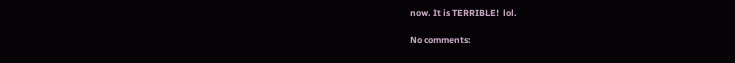now. It is TERRIBLE!  lol.

No comments: